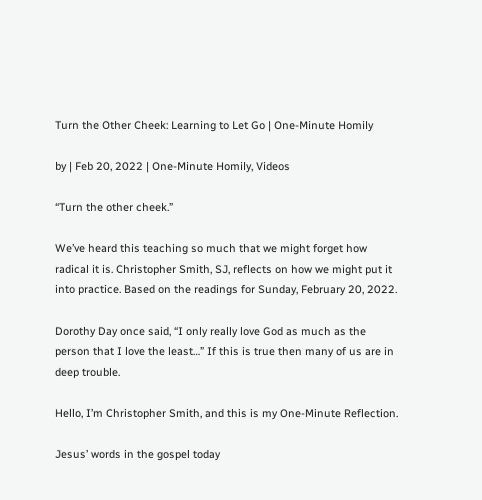Turn the Other Cheek: Learning to Let Go | One-Minute Homily

by | Feb 20, 2022 | One-Minute Homily, Videos

“Turn the other cheek.”

We’ve heard this teaching so much that we might forget how radical it is. Christopher Smith, SJ, reflects on how we might put it into practice. Based on the readings for Sunday, February 20, 2022.

Dorothy Day once said, “I only really love God as much as the person that I love the least…” If this is true then many of us are in deep trouble.

Hello, I’m Christopher Smith, and this is my One-Minute Reflection.

Jesus’ words in the gospel today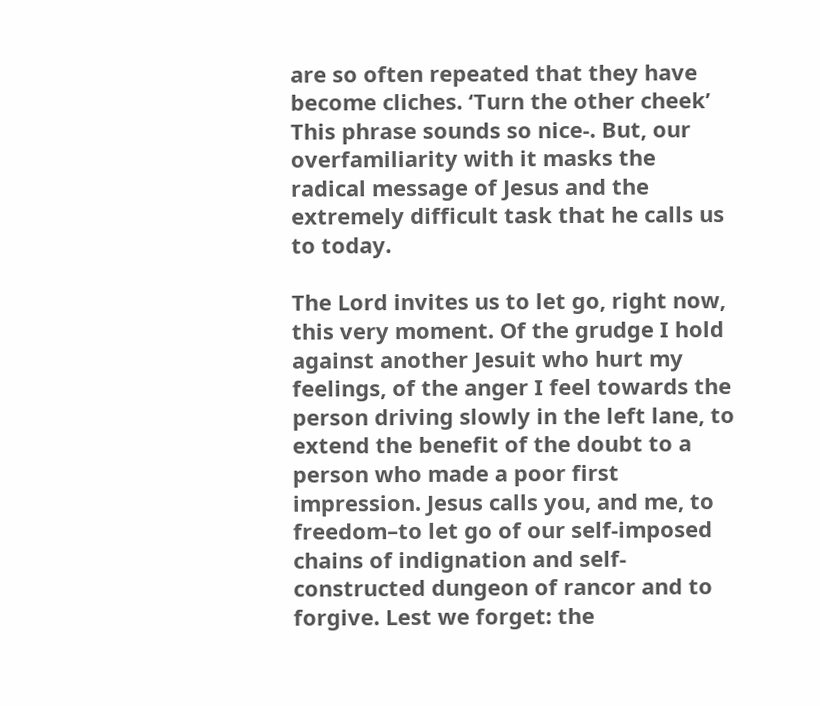are so often repeated that they have become cliches. ‘Turn the other cheek’ This phrase sounds so nice-. But, our overfamiliarity with it masks the radical message of Jesus and the extremely difficult task that he calls us to today.

The Lord invites us to let go, right now, this very moment. Of the grudge I hold against another Jesuit who hurt my feelings, of the anger I feel towards the person driving slowly in the left lane, to extend the benefit of the doubt to a person who made a poor first impression. Jesus calls you, and me, to freedom–to let go of our self-imposed chains of indignation and self-constructed dungeon of rancor and to forgive. Lest we forget: the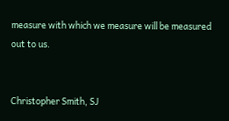measure with which we measure will be measured out to us.


Christopher Smith, SJ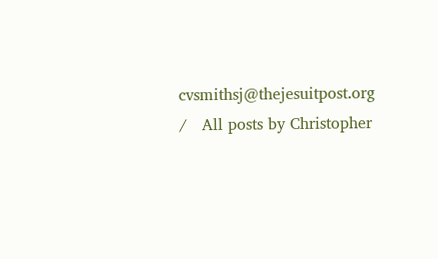cvsmithsj@thejesuitpost.org   /   All posts by Christopher